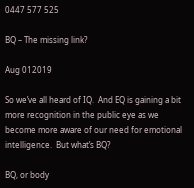0447 577 525

BQ – The missing link?

Aug 012019

So we’ve all heard of IQ.  And EQ is gaining a bit more recognition in the public eye as we become more aware of our need for emotional intelligence.  But what’s BQ?

BQ, or body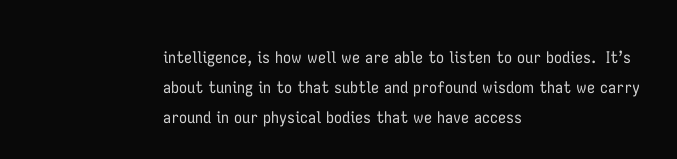intelligence, is how well we are able to listen to our bodies.  It’s about tuning in to that subtle and profound wisdom that we carry around in our physical bodies that we have access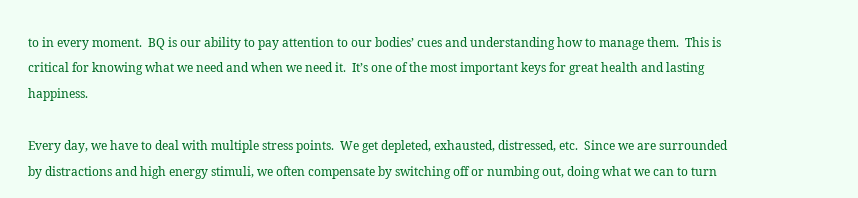to in every moment.  BQ is our ability to pay attention to our bodies’ cues and understanding how to manage them.  This is critical for knowing what we need and when we need it.  It’s one of the most important keys for great health and lasting happiness.

Every day, we have to deal with multiple stress points.  We get depleted, exhausted, distressed, etc.  Since we are surrounded by distractions and high energy stimuli, we often compensate by switching off or numbing out, doing what we can to turn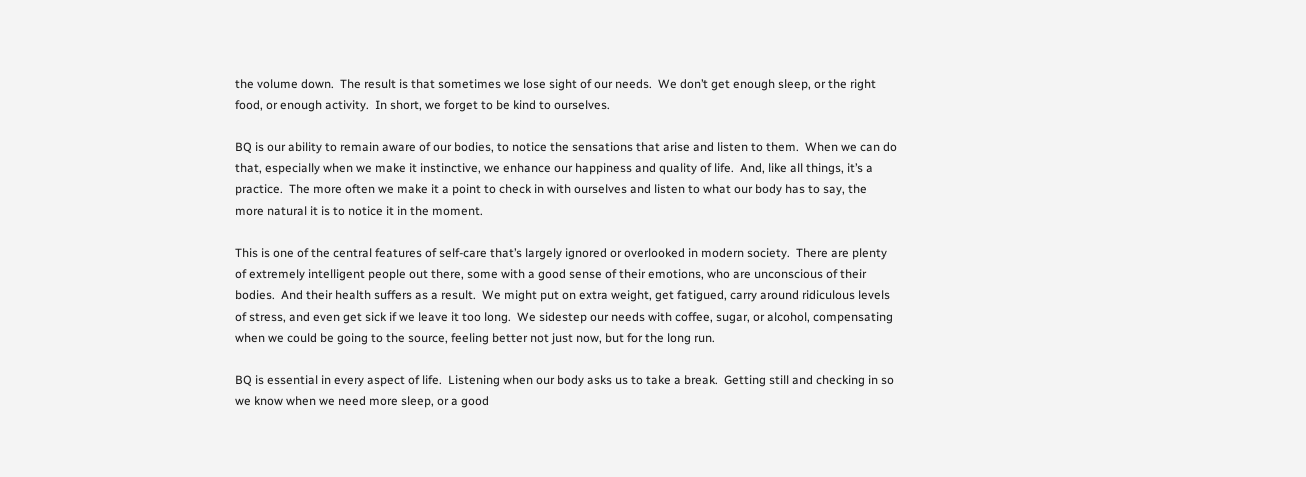the volume down.  The result is that sometimes we lose sight of our needs.  We don’t get enough sleep, or the right food, or enough activity.  In short, we forget to be kind to ourselves.

BQ is our ability to remain aware of our bodies, to notice the sensations that arise and listen to them.  When we can do that, especially when we make it instinctive, we enhance our happiness and quality of life.  And, like all things, it’s a practice.  The more often we make it a point to check in with ourselves and listen to what our body has to say, the more natural it is to notice it in the moment.

This is one of the central features of self-care that’s largely ignored or overlooked in modern society.  There are plenty of extremely intelligent people out there, some with a good sense of their emotions, who are unconscious of their bodies.  And their health suffers as a result.  We might put on extra weight, get fatigued, carry around ridiculous levels of stress, and even get sick if we leave it too long.  We sidestep our needs with coffee, sugar, or alcohol, compensating when we could be going to the source, feeling better not just now, but for the long run.

BQ is essential in every aspect of life.  Listening when our body asks us to take a break.  Getting still and checking in so we know when we need more sleep, or a good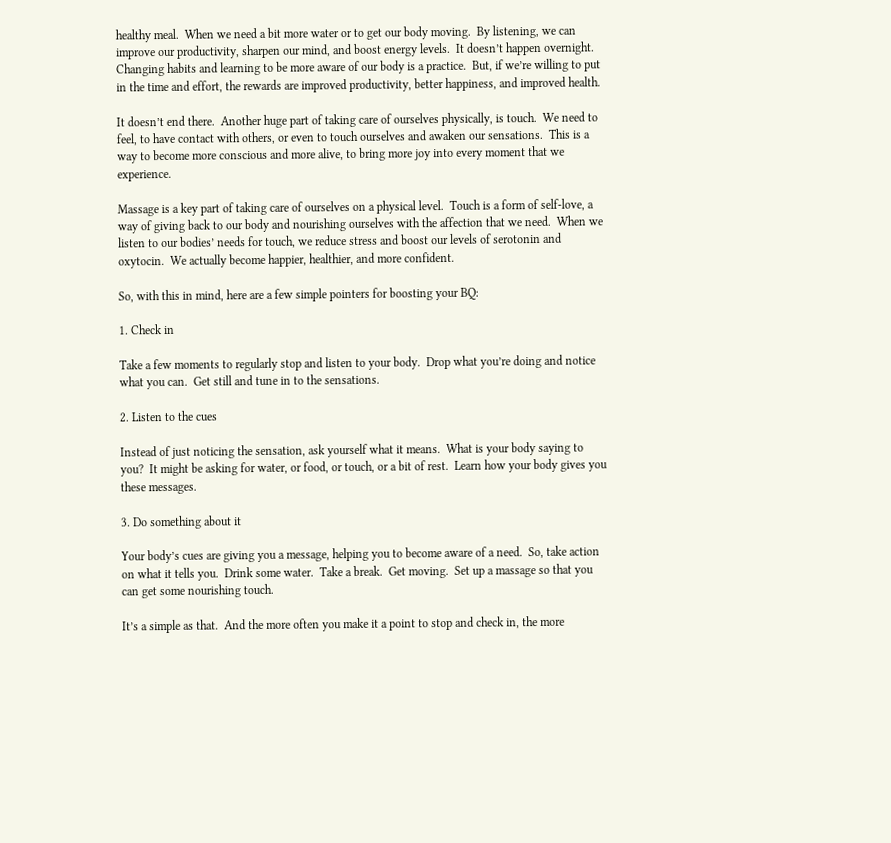healthy meal.  When we need a bit more water or to get our body moving.  By listening, we can improve our productivity, sharpen our mind, and boost energy levels.  It doesn’t happen overnight.  Changing habits and learning to be more aware of our body is a practice.  But, if we’re willing to put in the time and effort, the rewards are improved productivity, better happiness, and improved health.

It doesn’t end there.  Another huge part of taking care of ourselves physically, is touch.  We need to feel, to have contact with others, or even to touch ourselves and awaken our sensations.  This is a way to become more conscious and more alive, to bring more joy into every moment that we experience.

Massage is a key part of taking care of ourselves on a physical level.  Touch is a form of self-love, a way of giving back to our body and nourishing ourselves with the affection that we need.  When we listen to our bodies’ needs for touch, we reduce stress and boost our levels of serotonin and oxytocin.  We actually become happier, healthier, and more confident.

So, with this in mind, here are a few simple pointers for boosting your BQ:

1. Check in

Take a few moments to regularly stop and listen to your body.  Drop what you’re doing and notice what you can.  Get still and tune in to the sensations.

2. Listen to the cues

Instead of just noticing the sensation, ask yourself what it means.  What is your body saying to you?  It might be asking for water, or food, or touch, or a bit of rest.  Learn how your body gives you these messages.

3. Do something about it

Your body’s cues are giving you a message, helping you to become aware of a need.  So, take action on what it tells you.  Drink some water.  Take a break.  Get moving.  Set up a massage so that you can get some nourishing touch.

It’s a simple as that.  And the more often you make it a point to stop and check in, the more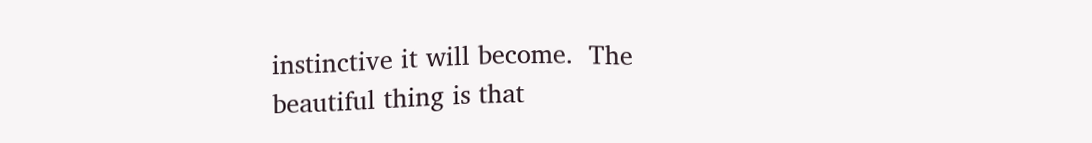instinctive it will become.  The beautiful thing is that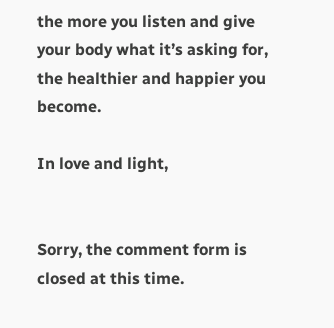the more you listen and give your body what it’s asking for, the healthier and happier you become.

In love and light,


Sorry, the comment form is closed at this time.